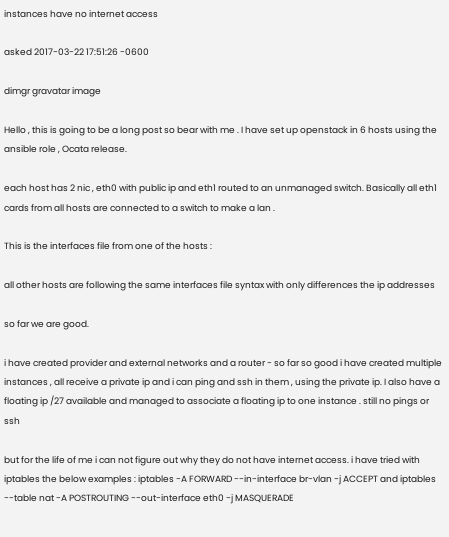instances have no internet access

asked 2017-03-22 17:51:26 -0600

dimgr gravatar image

Hello , this is going to be a long post so bear with me . I have set up openstack in 6 hosts using the ansible role , Ocata release.

each host has 2 nic , eth0 with public ip and eth1 routed to an unmanaged switch. Basically all eth1 cards from all hosts are connected to a switch to make a lan .

This is the interfaces file from one of the hosts :

all other hosts are following the same interfaces file syntax with only differences the ip addresses

so far we are good.

i have created provider and external networks and a router - so far so good i have created multiple instances , all receive a private ip and i can ping and ssh in them , using the private ip. I also have a floating ip /27 available and managed to associate a floating ip to one instance . still no pings or ssh

but for the life of me i can not figure out why they do not have internet access. i have tried with iptables the below examples : iptables -A FORWARD --in-interface br-vlan -j ACCEPT and iptables --table nat -A POSTROUTING --out-interface eth0 -j MASQUERADE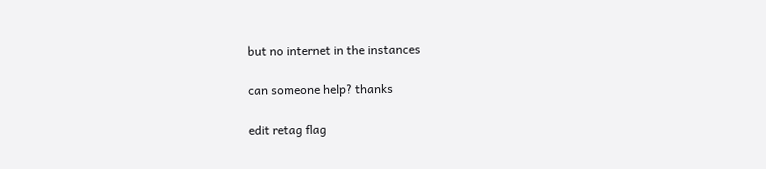but no internet in the instances

can someone help? thanks

edit retag flag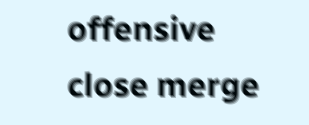offensive close merge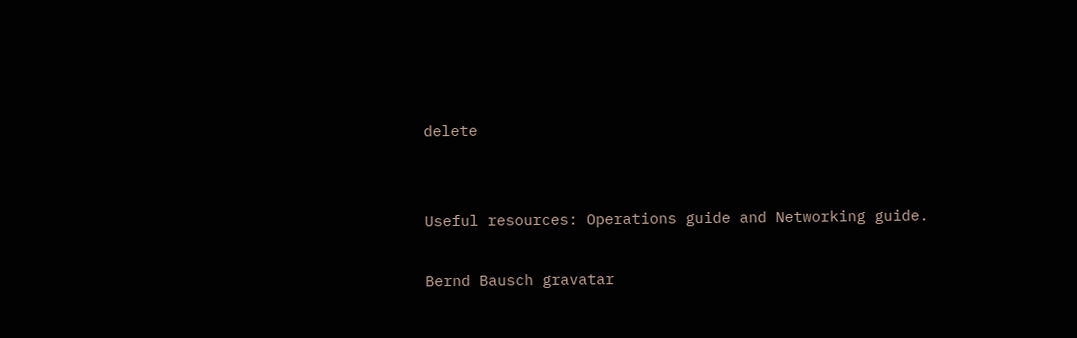delete


Useful resources: Operations guide and Networking guide.

Bernd Bausch gravatar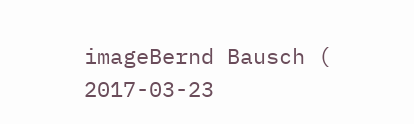imageBernd Bausch ( 2017-03-23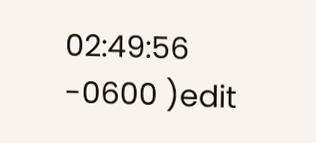02:49:56 -0600 )edit